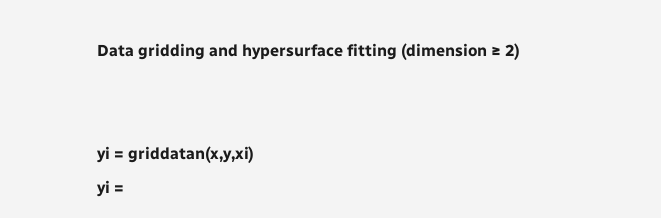Data gridding and hypersurface fitting (dimension ≥ 2)


yi = griddatan(x,y,xi)
yi =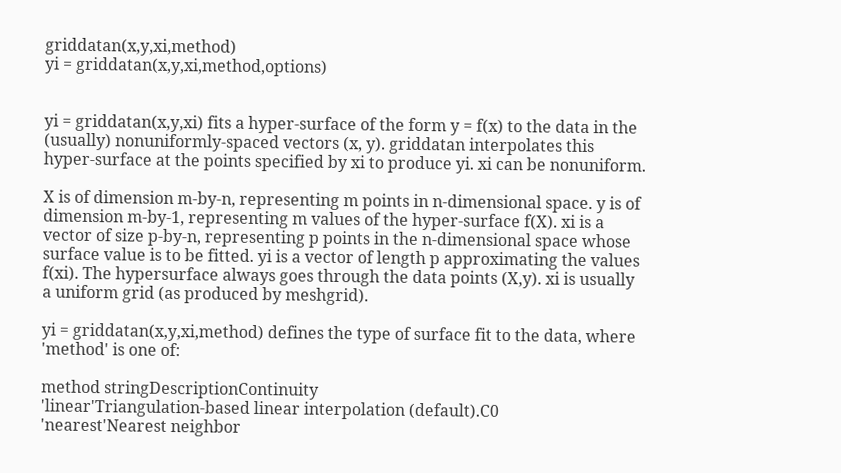griddatan(x,y,xi,method)
yi = griddatan(x,y,xi,method,options)


yi = griddatan(x,y,xi) fits a hyper-surface of the form y = f(x) to the data in the (usually) nonuniformly-spaced vectors (x, y). griddatan interpolates this hyper-surface at the points specified by xi to produce yi. xi can be nonuniform.

X is of dimension m-by-n, representing m points in n-dimensional space. y is of dimension m-by-1, representing m values of the hyper-surface f(X). xi is a vector of size p-by-n, representing p points in the n-dimensional space whose surface value is to be fitted. yi is a vector of length p approximating the values f(xi). The hypersurface always goes through the data points (X,y). xi is usually a uniform grid (as produced by meshgrid).

yi = griddatan(x,y,xi,method) defines the type of surface fit to the data, where 'method' is one of:

method stringDescriptionContinuity
'linear'Triangulation-based linear interpolation (default).C0
'nearest'Nearest neighbor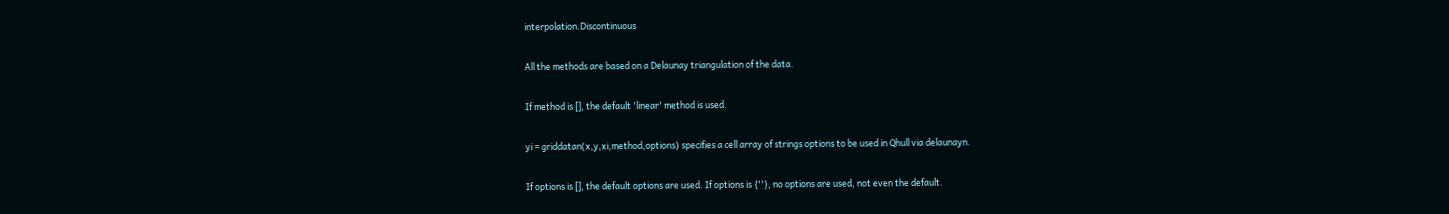interpolation.Discontinuous

All the methods are based on a Delaunay triangulation of the data.

If method is [], the default 'linear' method is used.

yi = griddatan(x,y,xi,method,options) specifies a cell array of strings options to be used in Qhull via delaunayn.

If options is [], the default options are used. If options is {''}, no options are used, not even the default.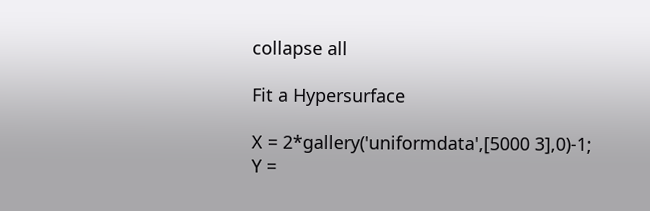collapse all

Fit a Hypersurface

X = 2*gallery('uniformdata',[5000 3],0)-1;
Y =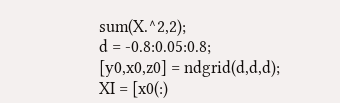sum(X.^2,2);
d = -0.8:0.05:0.8;
[y0,x0,z0] = ndgrid(d,d,d);
XI = [x0(:)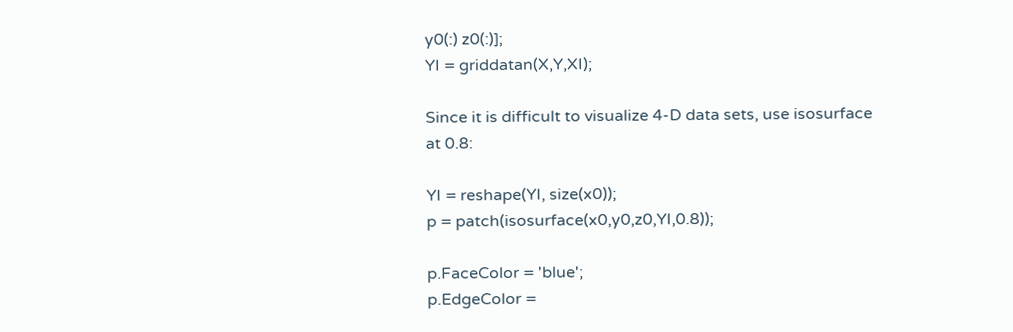y0(:) z0(:)];
YI = griddatan(X,Y,XI);

Since it is difficult to visualize 4-D data sets, use isosurface at 0.8:

YI = reshape(YI, size(x0));
p = patch(isosurface(x0,y0,z0,YI,0.8));

p.FaceColor = 'blue';
p.EdgeColor =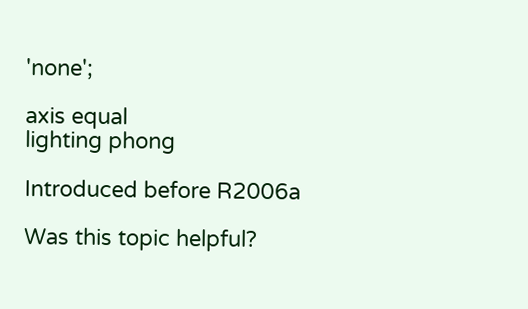'none';

axis equal
lighting phong

Introduced before R2006a

Was this topic helpful?